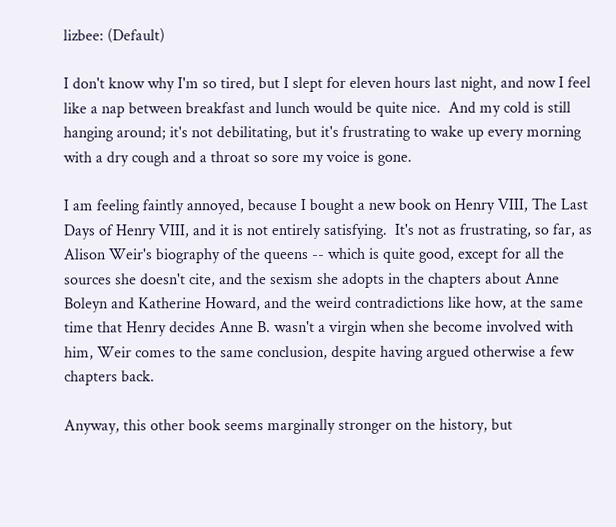lizbee: (Default)

I don't know why I'm so tired, but I slept for eleven hours last night, and now I feel like a nap between breakfast and lunch would be quite nice.  And my cold is still hanging around; it's not debilitating, but it's frustrating to wake up every morning with a dry cough and a throat so sore my voice is gone.

I am feeling faintly annoyed, because I bought a new book on Henry VIII, The Last Days of Henry VIII, and it is not entirely satisfying.  It's not as frustrating, so far, as Alison Weir's biography of the queens -- which is quite good, except for all the sources she doesn't cite, and the sexism she adopts in the chapters about Anne Boleyn and Katherine Howard, and the weird contradictions like how, at the same time that Henry decides Anne B. wasn't a virgin when she become involved with him, Weir comes to the same conclusion, despite having argued otherwise a few chapters back.

Anyway, this other book seems marginally stronger on the history, but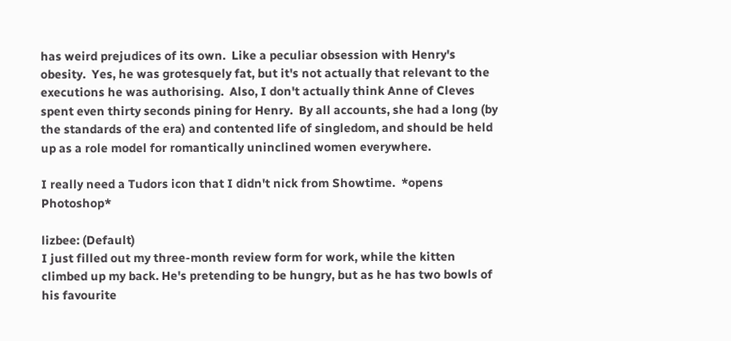has weird prejudices of its own.  Like a peculiar obsession with Henry's obesity.  Yes, he was grotesquely fat, but it's not actually that relevant to the executions he was authorising.  Also, I don't actually think Anne of Cleves spent even thirty seconds pining for Henry.  By all accounts, she had a long (by the standards of the era) and contented life of singledom, and should be held up as a role model for romantically uninclined women everywhere.

I really need a Tudors icon that I didn't nick from Showtime.  *opens Photoshop*

lizbee: (Default)
I just filled out my three-month review form for work, while the kitten climbed up my back. He's pretending to be hungry, but as he has two bowls of his favourite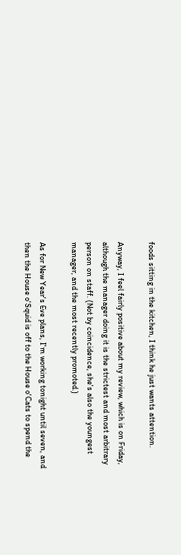foods sitting in the kitchen, I think he just wants attention.

Anyway, I feel fairly positive about my review, which is on Friday, although the manager doing it is the strictest and most arbitrary person on staff. (Not by coincidence, she's also the youngest manager, and the most recently promoted.)

As for New Year's Eve plans, I'm working tonight until seven, and then the House o'Squid is off to the House o'Cats to spend the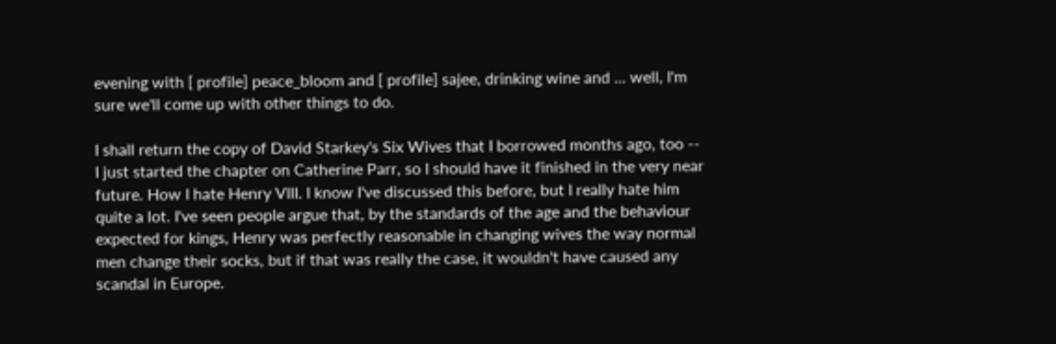evening with [ profile] peace_bloom and [ profile] sajee, drinking wine and ... well, I'm sure we'll come up with other things to do.

I shall return the copy of David Starkey's Six Wives that I borrowed months ago, too -- I just started the chapter on Catherine Parr, so I should have it finished in the very near future. How I hate Henry VIII. I know I've discussed this before, but I really hate him quite a lot. I've seen people argue that, by the standards of the age and the behaviour expected for kings, Henry was perfectly reasonable in changing wives the way normal men change their socks, but if that was really the case, it wouldn't have caused any scandal in Europe.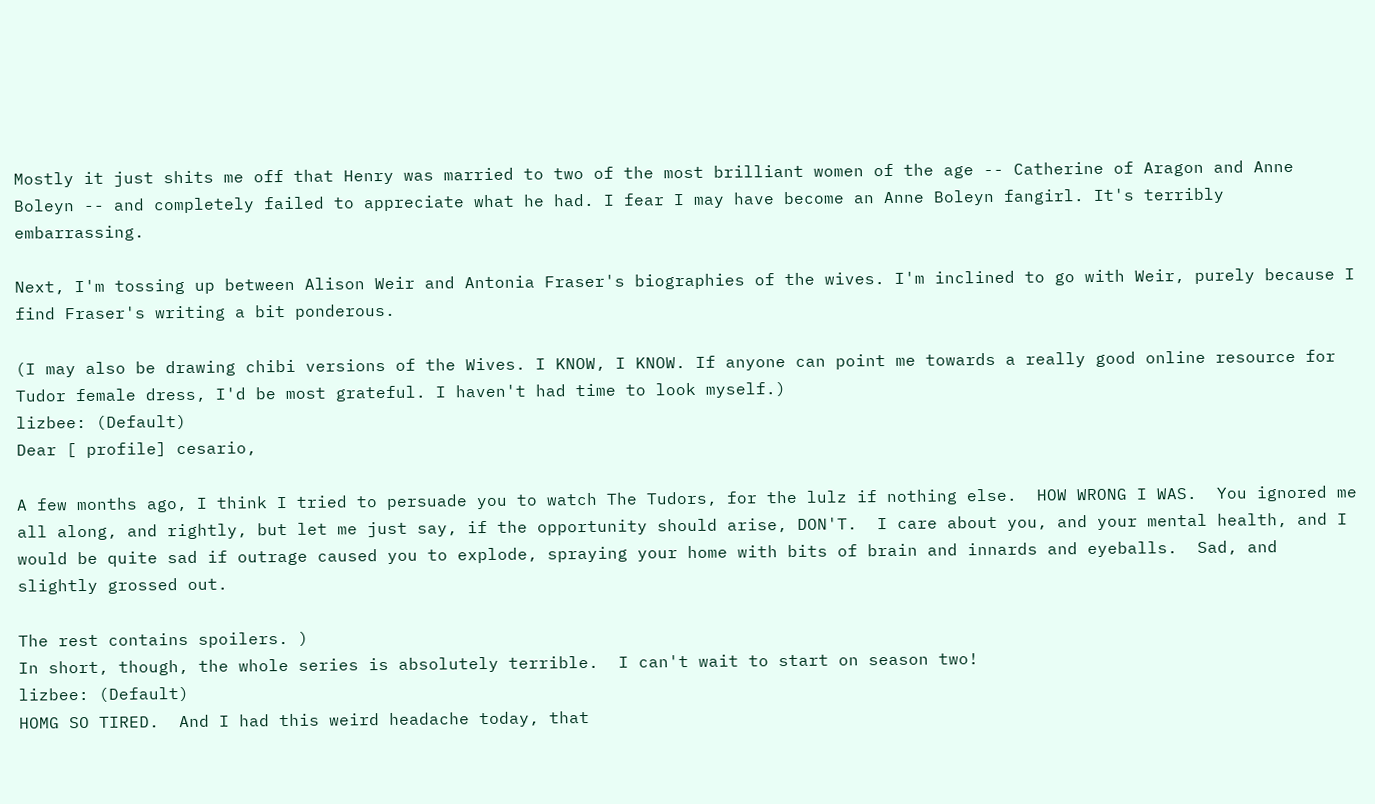Mostly it just shits me off that Henry was married to two of the most brilliant women of the age -- Catherine of Aragon and Anne Boleyn -- and completely failed to appreciate what he had. I fear I may have become an Anne Boleyn fangirl. It's terribly embarrassing.

Next, I'm tossing up between Alison Weir and Antonia Fraser's biographies of the wives. I'm inclined to go with Weir, purely because I find Fraser's writing a bit ponderous.

(I may also be drawing chibi versions of the Wives. I KNOW, I KNOW. If anyone can point me towards a really good online resource for Tudor female dress, I'd be most grateful. I haven't had time to look myself.)
lizbee: (Default)
Dear [ profile] cesario,

A few months ago, I think I tried to persuade you to watch The Tudors, for the lulz if nothing else.  HOW WRONG I WAS.  You ignored me all along, and rightly, but let me just say, if the opportunity should arise, DON'T.  I care about you, and your mental health, and I would be quite sad if outrage caused you to explode, spraying your home with bits of brain and innards and eyeballs.  Sad, and slightly grossed out.

The rest contains spoilers. )
In short, though, the whole series is absolutely terrible.  I can't wait to start on season two!
lizbee: (Default)
HOMG SO TIRED.  And I had this weird headache today, that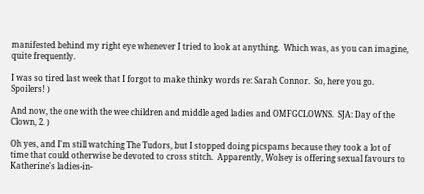manifested behind my right eye whenever I tried to look at anything.  Which was, as you can imagine, quite frequently.

I was so tired last week that I forgot to make thinky words re: Sarah Connor.  So, here you go.  Spoilers! )

And now, the one with the wee children and middle aged ladies and OMFGCLOWNS.  SJA: Day of the Clown, 2. )

Oh yes, and I'm still watching The Tudors, but I stopped doing picspams because they took a lot of time that could otherwise be devoted to cross stitch.  Apparently, Wolsey is offering sexual favours to Katherine's ladies-in-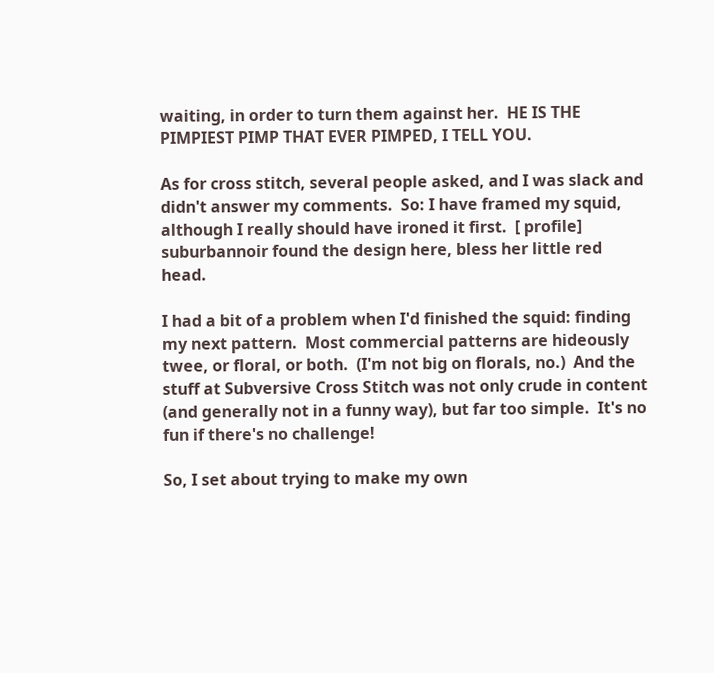waiting, in order to turn them against her.  HE IS THE PIMPIEST PIMP THAT EVER PIMPED, I TELL YOU.

As for cross stitch, several people asked, and I was slack and didn't answer my comments.  So: I have framed my squid, although I really should have ironed it first.  [ profile] suburbannoir found the design here, bless her little red head.

I had a bit of a problem when I'd finished the squid: finding my next pattern.  Most commercial patterns are hideously twee, or floral, or both.  (I'm not big on florals, no.)  And the stuff at Subversive Cross Stitch was not only crude in content (and generally not in a funny way), but far too simple.  It's no fun if there's no challenge!

So, I set about trying to make my own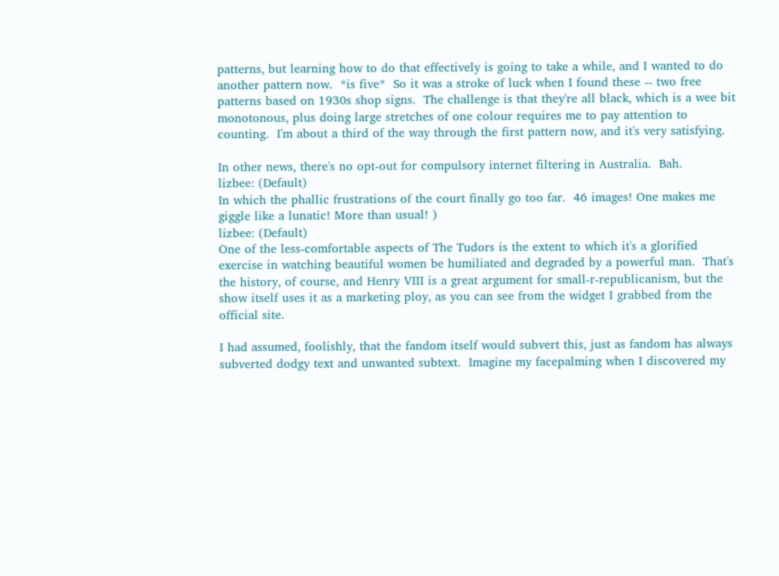patterns, but learning how to do that effectively is going to take a while, and I wanted to do another pattern now.  *is five*  So it was a stroke of luck when I found these -- two free patterns based on 1930s shop signs.  The challenge is that they're all black, which is a wee bit monotonous, plus doing large stretches of one colour requires me to pay attention to counting.  I'm about a third of the way through the first pattern now, and it's very satisfying.

In other news, there's no opt-out for compulsory internet filtering in Australia.  Bah.
lizbee: (Default)
In which the phallic frustrations of the court finally go too far.  46 images! One makes me giggle like a lunatic! More than usual! )
lizbee: (Default)
One of the less-comfortable aspects of The Tudors is the extent to which it's a glorified exercise in watching beautiful women be humiliated and degraded by a powerful man.  That's the history, of course, and Henry VIII is a great argument for small-r-republicanism, but the show itself uses it as a marketing ploy, as you can see from the widget I grabbed from the official site.

I had assumed, foolishly, that the fandom itself would subvert this, just as fandom has always subverted dodgy text and unwanted subtext.  Imagine my facepalming when I discovered my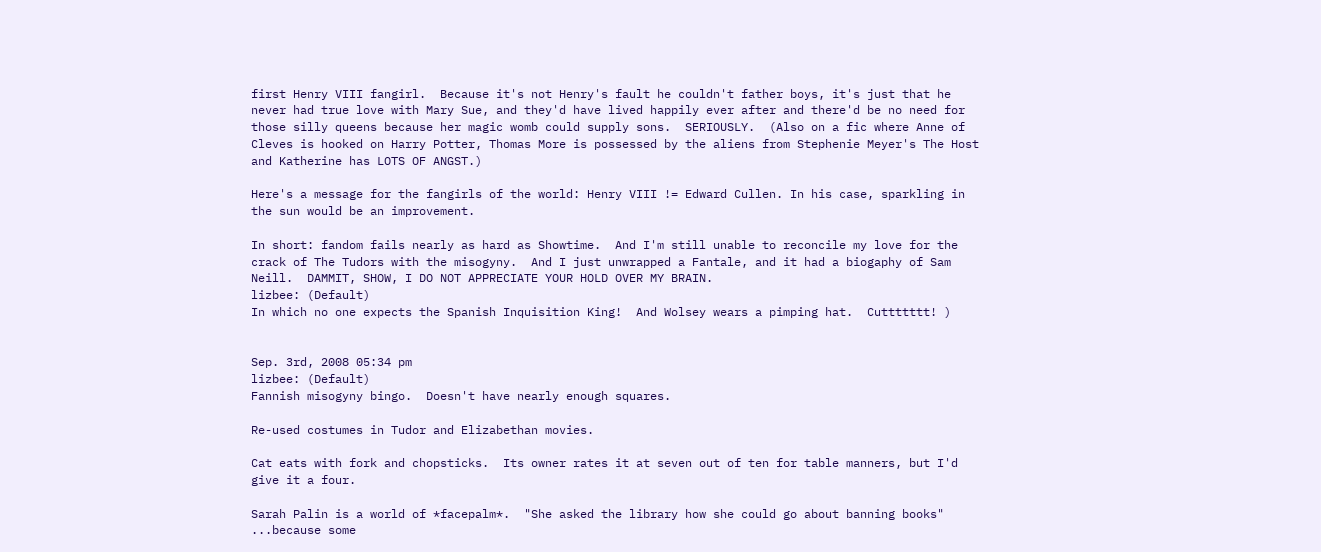first Henry VIII fangirl.  Because it's not Henry's fault he couldn't father boys, it's just that he never had true love with Mary Sue, and they'd have lived happily ever after and there'd be no need for those silly queens because her magic womb could supply sons.  SERIOUSLY.  (Also on a fic where Anne of Cleves is hooked on Harry Potter, Thomas More is possessed by the aliens from Stephenie Meyer's The Host and Katherine has LOTS OF ANGST.)

Here's a message for the fangirls of the world: Henry VIII != Edward Cullen. In his case, sparkling in the sun would be an improvement.

In short: fandom fails nearly as hard as Showtime.  And I'm still unable to reconcile my love for the crack of The Tudors with the misogyny.  And I just unwrapped a Fantale, and it had a biogaphy of Sam Neill.  DAMMIT, SHOW, I DO NOT APPRECIATE YOUR HOLD OVER MY BRAIN.
lizbee: (Default)
In which no one expects the Spanish Inquisition King!  And Wolsey wears a pimping hat.  Cuttttttt! )


Sep. 3rd, 2008 05:34 pm
lizbee: (Default)
Fannish misogyny bingo.  Doesn't have nearly enough squares.

Re-used costumes in Tudor and Elizabethan movies.

Cat eats with fork and chopsticks.  Its owner rates it at seven out of ten for table manners, but I'd give it a four.

Sarah Palin is a world of *facepalm*.  "She asked the library how she could go about banning books" ...because some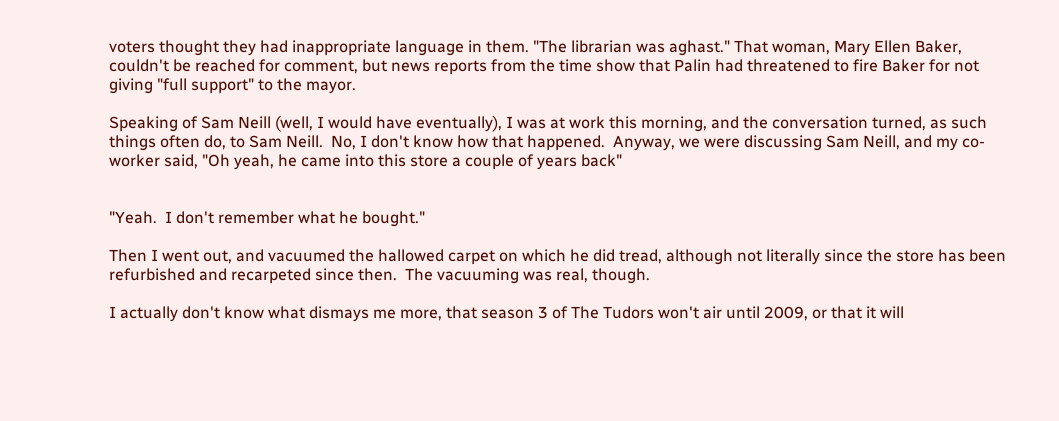voters thought they had inappropriate language in them. "The librarian was aghast." That woman, Mary Ellen Baker, couldn't be reached for comment, but news reports from the time show that Palin had threatened to fire Baker for not giving "full support" to the mayor.

Speaking of Sam Neill (well, I would have eventually), I was at work this morning, and the conversation turned, as such things often do, to Sam Neill.  No, I don't know how that happened.  Anyway, we were discussing Sam Neill, and my co-worker said, "Oh yeah, he came into this store a couple of years back"


"Yeah.  I don't remember what he bought."

Then I went out, and vacuumed the hallowed carpet on which he did tread, although not literally since the store has been refurbished and recarpeted since then.  The vacuuming was real, though.

I actually don't know what dismays me more, that season 3 of The Tudors won't air until 2009, or that it will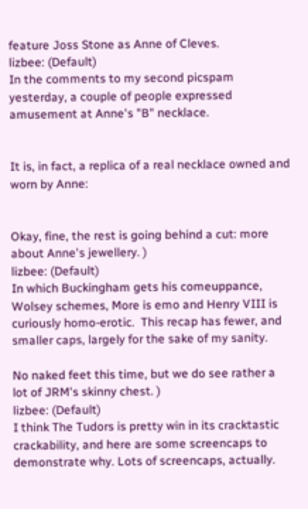feature Joss Stone as Anne of Cleves.
lizbee: (Default)
In the comments to my second picspam yesterday, a couple of people expressed amusement at Anne's "B" necklace.


It is, in fact, a replica of a real necklace owned and worn by Anne:


Okay, fine, the rest is going behind a cut: more about Anne's jewellery. )
lizbee: (Default)
In which Buckingham gets his comeuppance, Wolsey schemes, More is emo and Henry VIII is curiously homo-erotic.  This recap has fewer, and smaller caps, largely for the sake of my sanity.

No naked feet this time, but we do see rather a lot of JRM's skinny chest. )
lizbee: (Default)
I think The Tudors is pretty win in its cracktastic crackability, and here are some screencaps to demonstrate why. Lots of screencaps, actually.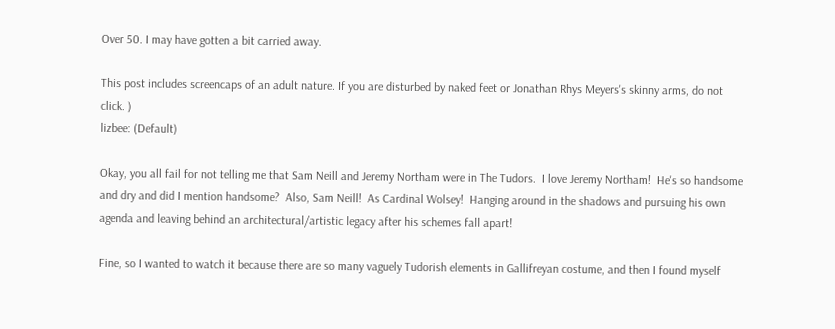Over 50. I may have gotten a bit carried away.

This post includes screencaps of an adult nature. If you are disturbed by naked feet or Jonathan Rhys Meyers's skinny arms, do not click. )
lizbee: (Default)

Okay, you all fail for not telling me that Sam Neill and Jeremy Northam were in The Tudors.  I love Jeremy Northam!  He's so handsome and dry and did I mention handsome?  Also, Sam Neill!  As Cardinal Wolsey!  Hanging around in the shadows and pursuing his own agenda and leaving behind an architectural/artistic legacy after his schemes fall apart!

Fine, so I wanted to watch it because there are so many vaguely Tudorish elements in Gallifreyan costume, and then I found myself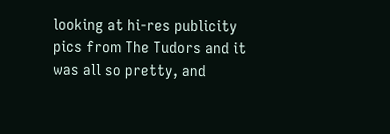looking at hi-res publicity pics from The Tudors and it was all so pretty, and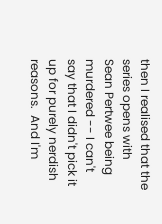then I realised that the series opens with Sean Pertwee being murdered -- I can't say that I didn't pick it up for purely nerdish reasons.  And I'm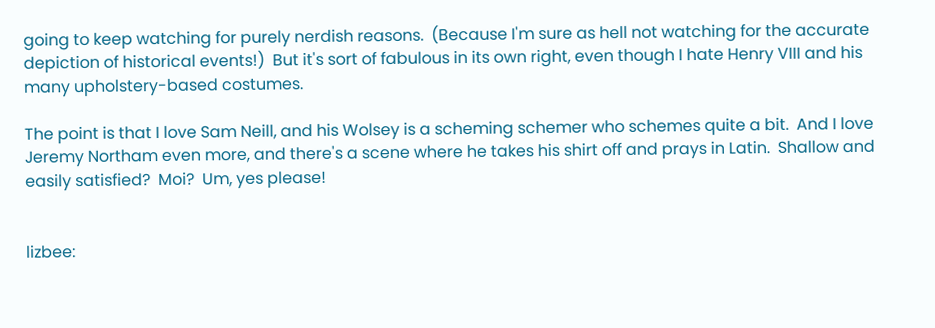going to keep watching for purely nerdish reasons.  (Because I'm sure as hell not watching for the accurate depiction of historical events!)  But it's sort of fabulous in its own right, even though I hate Henry VIII and his many upholstery-based costumes.

The point is that I love Sam Neill, and his Wolsey is a scheming schemer who schemes quite a bit.  And I love Jeremy Northam even more, and there's a scene where he takes his shirt off and prays in Latin.  Shallow and easily satisfied?  Moi?  Um, yes please!


lizbee: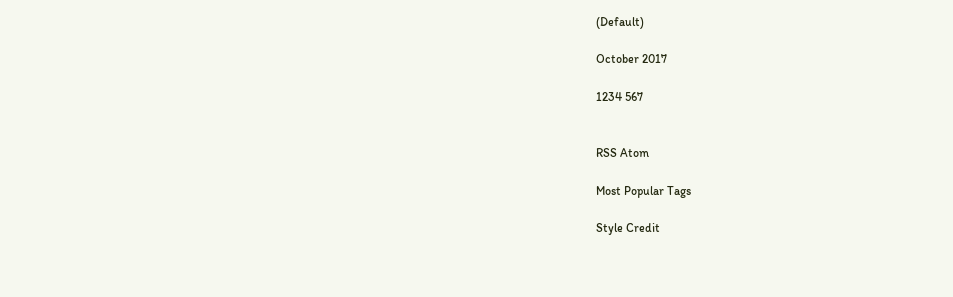(Default)

October 2017

1234 567


RSS Atom

Most Popular Tags

Style Credit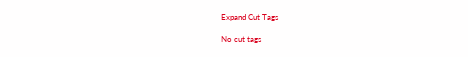Expand Cut Tags

No cut tags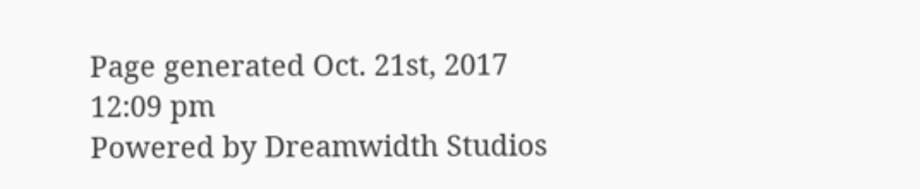Page generated Oct. 21st, 2017 12:09 pm
Powered by Dreamwidth Studios